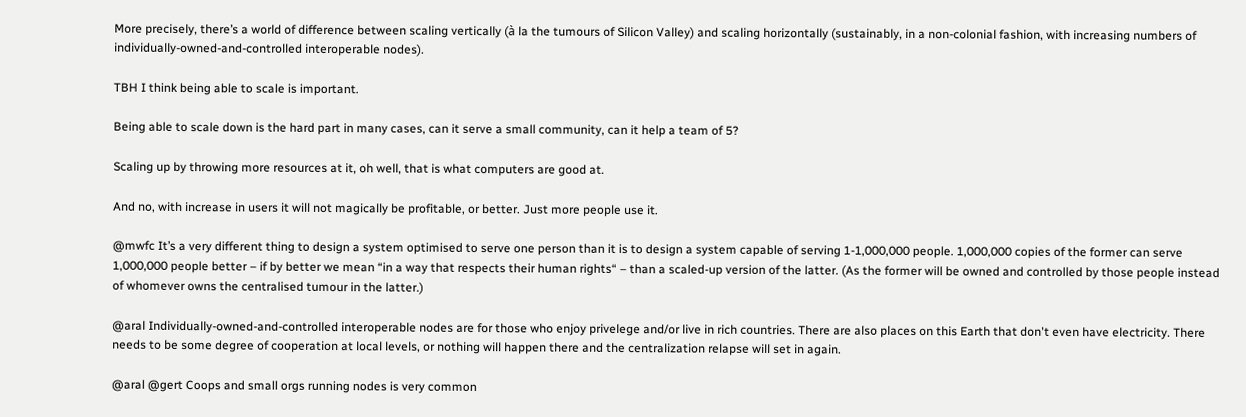More precisely, there’s a world of difference between scaling vertically (à la the tumours of Silicon Valley) and scaling horizontally (sustainably, in a non-colonial fashion, with increasing numbers of individually-owned-and-controlled interoperable nodes).

TBH I think being able to scale is important.

Being able to scale down is the hard part in many cases, can it serve a small community, can it help a team of 5?

Scaling up by throwing more resources at it, oh well, that is what computers are good at.

And no, with increase in users it will not magically be profitable, or better. Just more people use it.

@mwfc It’s a very different thing to design a system optimised to serve one person than it is to design a system capable of serving 1-1,000,000 people. 1,000,000 copies of the former can serve 1,000,000 people better – if by better we mean “in a way that respects their human rights“ – than a scaled-up version of the latter. (As the former will be owned and controlled by those people instead of whomever owns the centralised tumour in the latter.)

@aral Individually-owned-and-controlled interoperable nodes are for those who enjoy privelege and/or live in rich countries. There are also places on this Earth that don't even have electricity. There needs to be some degree of cooperation at local levels, or nothing will happen there and the centralization relapse will set in again.

@aral @gert Coops and small orgs running nodes is very common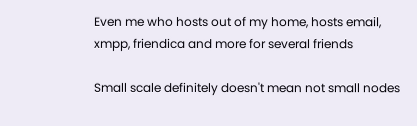Even me who hosts out of my home, hosts email, xmpp, friendica and more for several friends

Small scale definitely doesn't mean not small nodes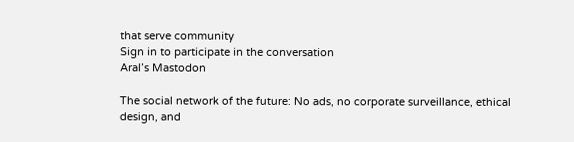that serve community
Sign in to participate in the conversation
Aral’s Mastodon

The social network of the future: No ads, no corporate surveillance, ethical design, and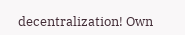decentralization! Own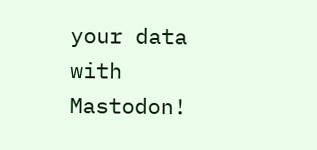your data with Mastodon!